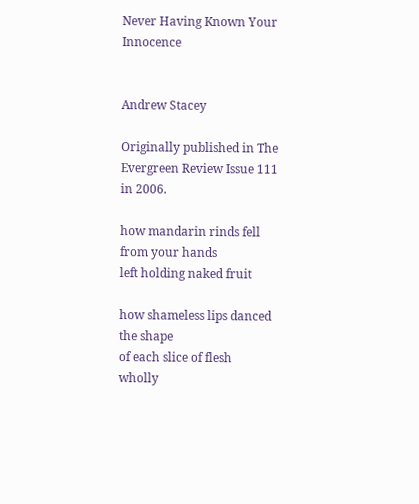Never Having Known Your Innocence


Andrew Stacey

Originally published in The Evergreen Review Issue 111 in 2006.

how mandarin rinds fell from your hands
left holding naked fruit

how shameless lips danced the shape
of each slice of flesh
wholly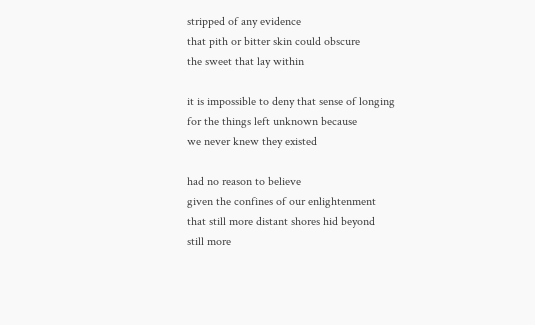stripped of any evidence
that pith or bitter skin could obscure
the sweet that lay within

it is impossible to deny that sense of longing
for the things left unknown because
we never knew they existed

had no reason to believe
given the confines of our enlightenment
that still more distant shores hid beyond
still more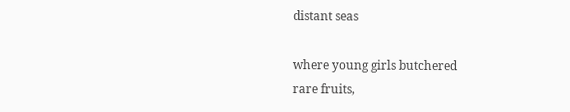distant seas

where young girls butchered
rare fruits,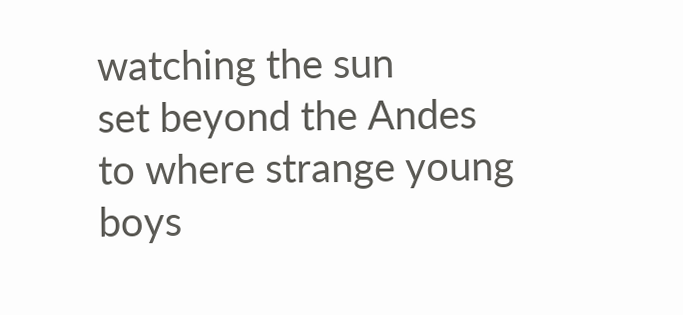watching the sun
set beyond the Andes
to where strange young boys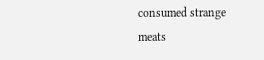consumed strange meats